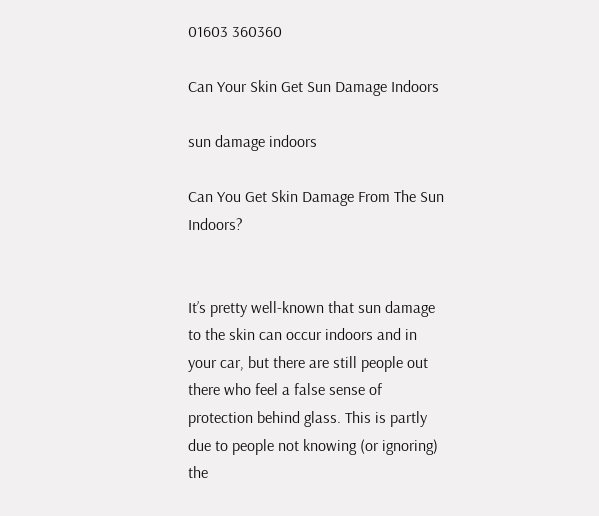01603 360360

Can Your Skin Get Sun Damage Indoors

sun damage indoors

Can You Get Skin Damage From The Sun Indoors?


It’s pretty well-known that sun damage to the skin can occur indoors and in your car, but there are still people out there who feel a false sense of protection behind glass. This is partly due to people not knowing (or ignoring) the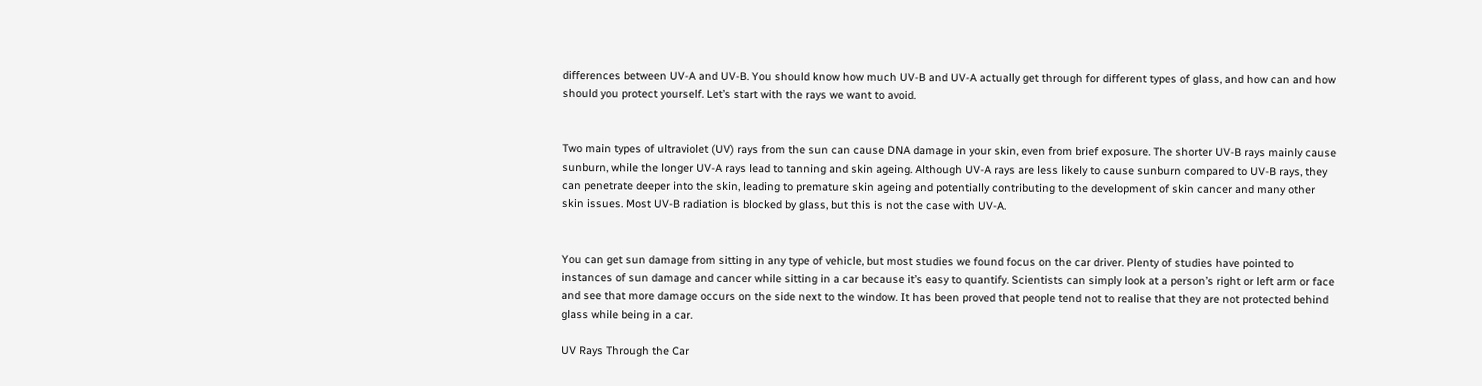differences between UV-A and UV-B. You should know how much UV-B and UV-A actually get through for different types of glass, and how can and how should you protect yourself. Let’s start with the rays we want to avoid.


Two main types of ultraviolet (UV) rays from the sun can cause DNA damage in your skin, even from brief exposure. The shorter UV-B rays mainly cause sunburn, while the longer UV-A rays lead to tanning and skin ageing. Although UV-A rays are less likely to cause sunburn compared to UV-B rays, they can penetrate deeper into the skin, leading to premature skin ageing and potentially contributing to the development of skin cancer and many other skin issues. Most UV-B radiation is blocked by glass, but this is not the case with UV-A.


You can get sun damage from sitting in any type of vehicle, but most studies we found focus on the car driver. Plenty of studies have pointed to instances of sun damage and cancer while sitting in a car because it’s easy to quantify. Scientists can simply look at a person’s right or left arm or face and see that more damage occurs on the side next to the window. It has been proved that people tend not to realise that they are not protected behind glass while being in a car.

UV Rays Through the Car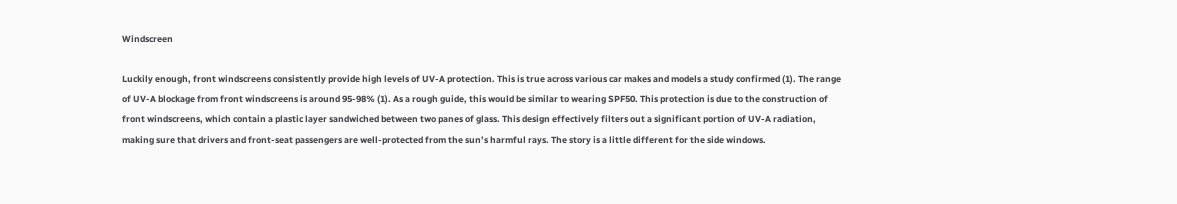Windscreen

Luckily enough, front windscreens consistently provide high levels of UV-A protection. This is true across various car makes and models a study confirmed (1). The range of UV-A blockage from front windscreens is around 95-98% (1). As a rough guide, this would be similar to wearing SPF50. This protection is due to the construction of front windscreens, which contain a plastic layer sandwiched between two panes of glass. This design effectively filters out a significant portion of UV-A radiation, making sure that drivers and front-seat passengers are well-protected from the sun’s harmful rays. The story is a little different for the side windows.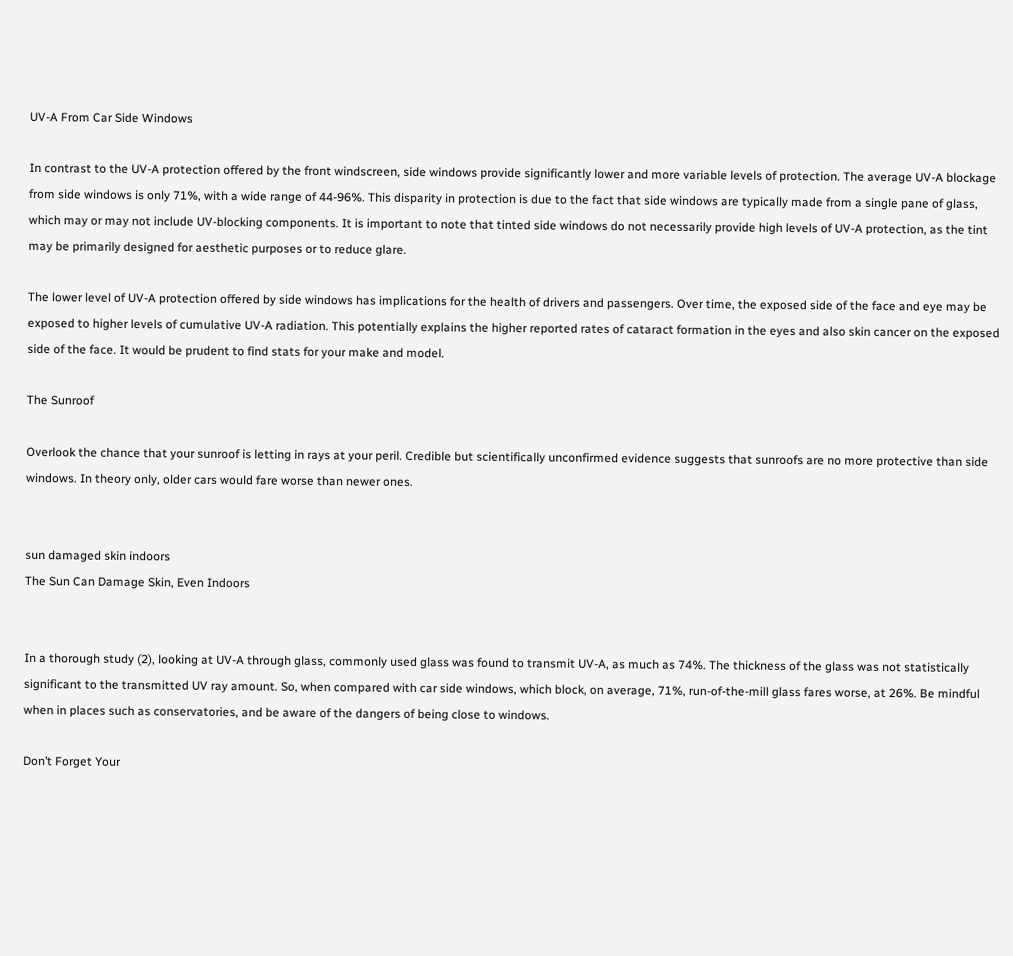UV-A From Car Side Windows

In contrast to the UV-A protection offered by the front windscreen, side windows provide significantly lower and more variable levels of protection. The average UV-A blockage from side windows is only 71%, with a wide range of 44-96%. This disparity in protection is due to the fact that side windows are typically made from a single pane of glass, which may or may not include UV-blocking components. It is important to note that tinted side windows do not necessarily provide high levels of UV-A protection, as the tint may be primarily designed for aesthetic purposes or to reduce glare.

The lower level of UV-A protection offered by side windows has implications for the health of drivers and passengers. Over time, the exposed side of the face and eye may be exposed to higher levels of cumulative UV-A radiation. This potentially explains the higher reported rates of cataract formation in the eyes and also skin cancer on the exposed side of the face. It would be prudent to find stats for your make and model.

The Sunroof

Overlook the chance that your sunroof is letting in rays at your peril. Credible but scientifically unconfirmed evidence suggests that sunroofs are no more protective than side windows. In theory only, older cars would fare worse than newer ones.


sun damaged skin indoors
The Sun Can Damage Skin, Even Indoors


In a thorough study (2), looking at UV-A through glass, commonly used glass was found to transmit UV-A, as much as 74%. The thickness of the glass was not statistically significant to the transmitted UV ray amount. So, when compared with car side windows, which block, on average, 71%, run-of-the-mill glass fares worse, at 26%. Be mindful when in places such as conservatories, and be aware of the dangers of being close to windows.

Don’t Forget Your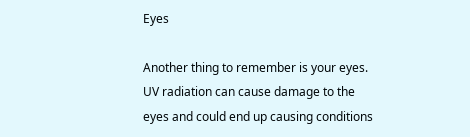Eyes

Another thing to remember is your eyes. UV radiation can cause damage to the eyes and could end up causing conditions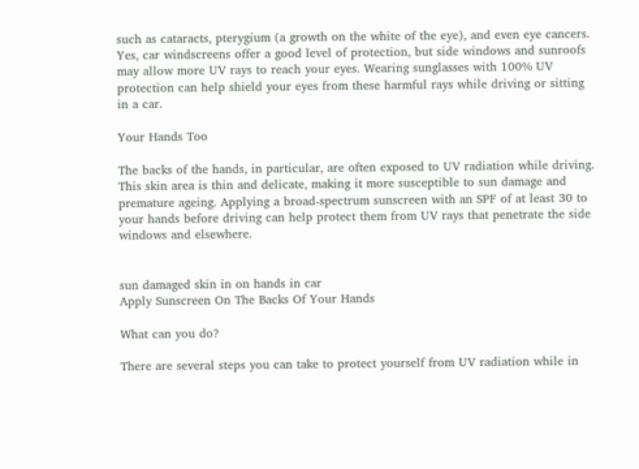such as cataracts, pterygium (a growth on the white of the eye), and even eye cancers. Yes, car windscreens offer a good level of protection, but side windows and sunroofs may allow more UV rays to reach your eyes. Wearing sunglasses with 100% UV protection can help shield your eyes from these harmful rays while driving or sitting in a car.

Your Hands Too

The backs of the hands, in particular, are often exposed to UV radiation while driving. This skin area is thin and delicate, making it more susceptible to sun damage and premature ageing. Applying a broad-spectrum sunscreen with an SPF of at least 30 to your hands before driving can help protect them from UV rays that penetrate the side windows and elsewhere.


sun damaged skin in on hands in car
Apply Sunscreen On The Backs Of Your Hands

What can you do?

There are several steps you can take to protect yourself from UV radiation while in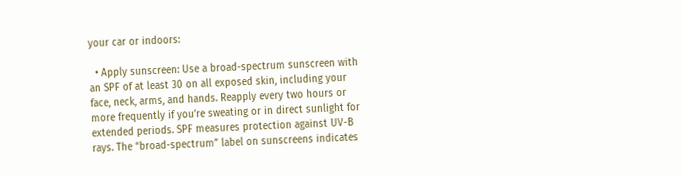your car or indoors:

  • Apply sunscreen: Use a broad-spectrum sunscreen with an SPF of at least 30 on all exposed skin, including your face, neck, arms, and hands. Reapply every two hours or more frequently if you’re sweating or in direct sunlight for extended periods. SPF measures protection against UV-B rays. The “broad-spectrum” label on sunscreens indicates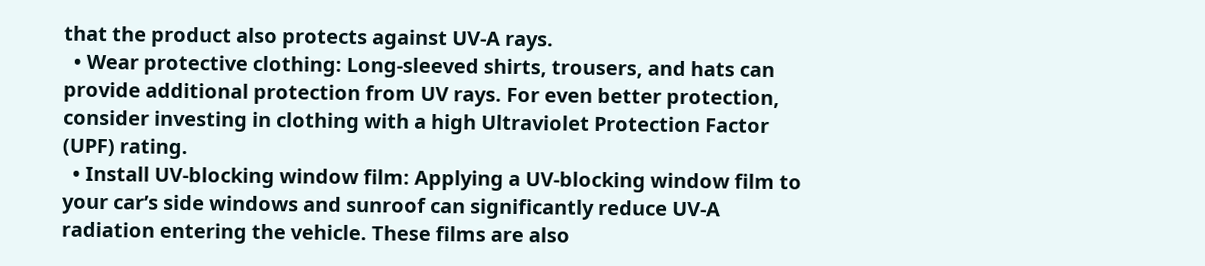that the product also protects against UV-A rays.
  • Wear protective clothing: Long-sleeved shirts, trousers, and hats can provide additional protection from UV rays. For even better protection, consider investing in clothing with a high Ultraviolet Protection Factor (UPF) rating.
  • Install UV-blocking window film: Applying a UV-blocking window film to your car’s side windows and sunroof can significantly reduce UV-A radiation entering the vehicle. These films are also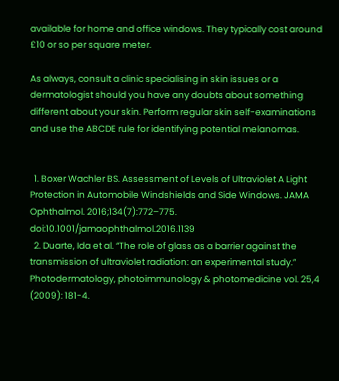available for home and office windows. They typically cost around £10 or so per square meter.

As always, consult a clinic specialising in skin issues or a dermatologist should you have any doubts about something different about your skin. Perform regular skin self-examinations and use the ABCDE rule for identifying potential melanomas.


  1. Boxer Wachler BS. Assessment of Levels of Ultraviolet A Light Protection in Automobile Windshields and Side Windows. JAMA Ophthalmol. 2016;134(7):772–775. doi:10.1001/jamaophthalmol.2016.1139
  2. Duarte, Ida et al. “The role of glass as a barrier against the transmission of ultraviolet radiation: an experimental study.” Photodermatology, photoimmunology & photomedicine vol. 25,4 (2009): 181-4.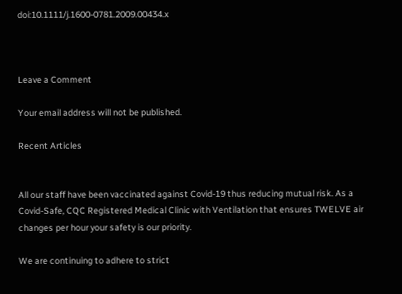doi:10.1111/j.1600-0781.2009.00434.x



Leave a Comment

Your email address will not be published.

Recent Articles


All our staff have been vaccinated against Covid-19 thus reducing mutual risk. As a Covid-Safe, CQC Registered Medical Clinic with Ventilation that ensures TWELVE air changes per hour your safety is our priority.

We are continuing to adhere to strict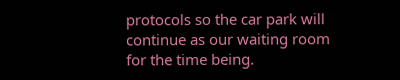protocols so the car park will continue as our waiting room for the time being.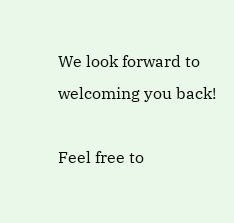We look forward to welcoming you back!

Feel free to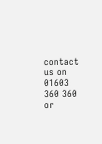contact us on 01603 360 360 or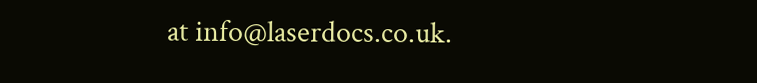at info@laserdocs.co.uk.